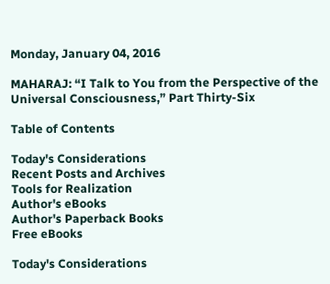Monday, January 04, 2016

MAHARAJ: “I Talk to You from the Perspective of the Universal Consciousness,” Part Thirty-Six

Table of Contents

Today's Considerations
Recent Posts and Archives
Tools for Realization
Author's eBooks
Author's Paperback Books
Free eBooks

Today's Considerations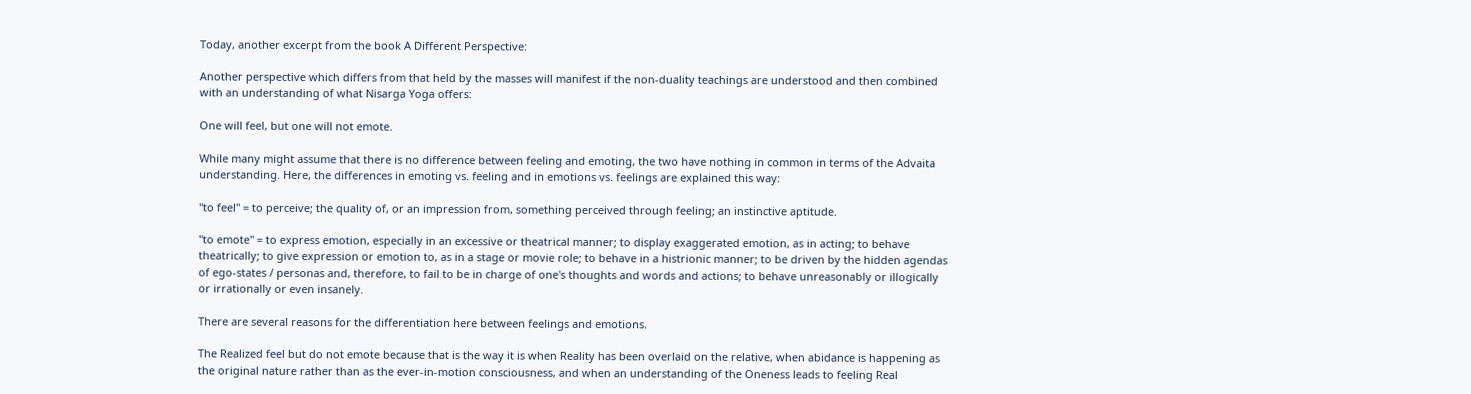Today, another excerpt from the book A Different Perspective:

Another perspective which differs from that held by the masses will manifest if the non-duality teachings are understood and then combined with an understanding of what Nisarga Yoga offers:

One will feel, but one will not emote.

While many might assume that there is no difference between feeling and emoting, the two have nothing in common in terms of the Advaita understanding. Here, the differences in emoting vs. feeling and in emotions vs. feelings are explained this way:

"to feel" = to perceive; the quality of, or an impression from, something perceived through feeling; an instinctive aptitude.

"to emote" = to express emotion, especially in an excessive or theatrical manner; to display exaggerated emotion, as in acting; to behave theatrically; to give expression or emotion to, as in a stage or movie role; to behave in a histrionic manner; to be driven by the hidden agendas of ego-states / personas and, therefore, to fail to be in charge of one's thoughts and words and actions; to behave unreasonably or illogically or irrationally or even insanely.

There are several reasons for the differentiation here between feelings and emotions.

The Realized feel but do not emote because that is the way it is when Reality has been overlaid on the relative, when abidance is happening as the original nature rather than as the ever-in-motion consciousness, and when an understanding of the Oneness leads to feeling Real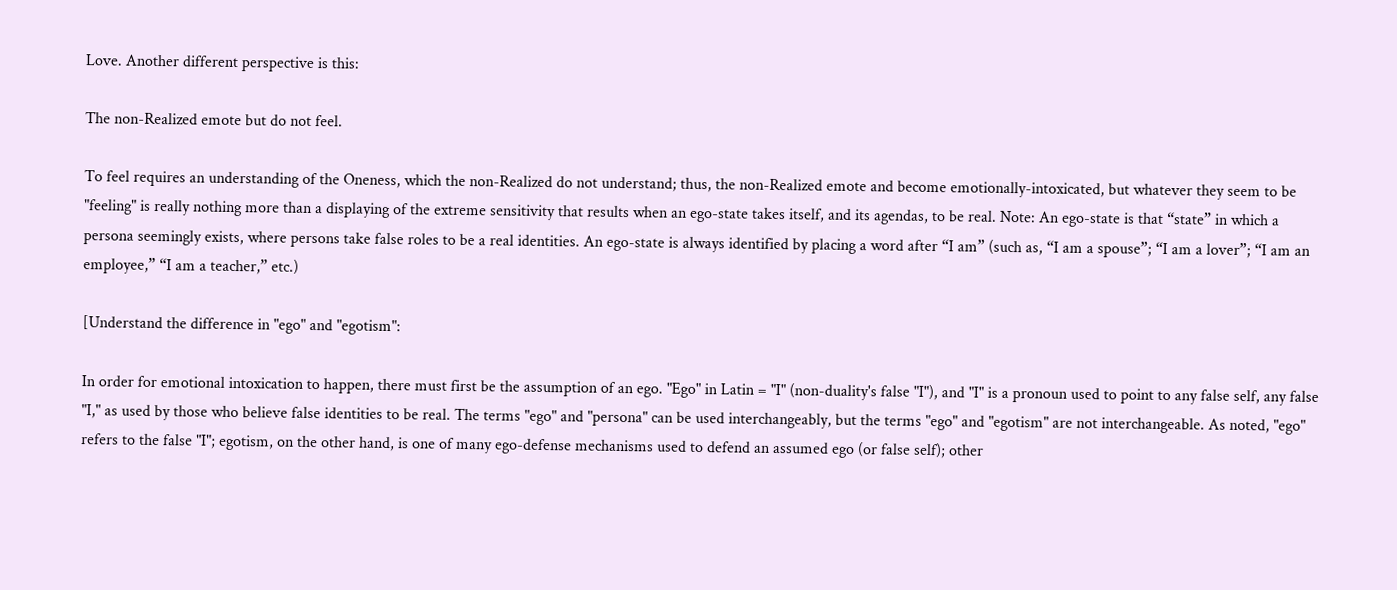Love. Another different perspective is this:

The non-Realized emote but do not feel.

To feel requires an understanding of the Oneness, which the non-Realized do not understand; thus, the non-Realized emote and become emotionally-intoxicated, but whatever they seem to be "feeling" is really nothing more than a displaying of the extreme sensitivity that results when an ego-state takes itself, and its agendas, to be real. Note: An ego-state is that “state” in which a persona seemingly exists, where persons take false roles to be a real identities. An ego-state is always identified by placing a word after “I am” (such as, “I am a spouse”; “I am a lover”; “I am an employee,” “I am a teacher,” etc.)

[Understand the difference in "ego" and "egotism":

In order for emotional intoxication to happen, there must first be the assumption of an ego. "Ego" in Latin = "I" (non-duality's false "I"), and "I" is a pronoun used to point to any false self, any false "I," as used by those who believe false identities to be real. The terms "ego" and "persona" can be used interchangeably, but the terms "ego" and "egotism" are not interchangeable. As noted, "ego" refers to the false "I"; egotism, on the other hand, is one of many ego-defense mechanisms used to defend an assumed ego (or false self); other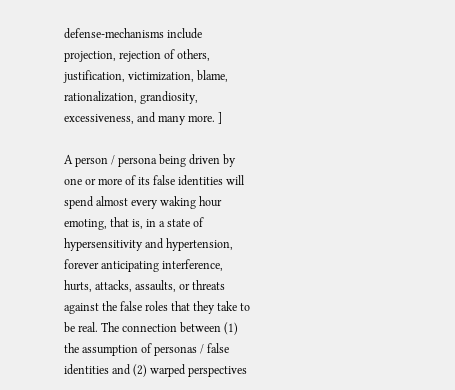defense-mechanisms include projection, rejection of others, justification, victimization, blame, rationalization, grandiosity, excessiveness, and many more. ]

A person / persona being driven by one or more of its false identities will spend almost every waking hour emoting, that is, in a state of hypersensitivity and hypertension, forever anticipating interference, hurts, attacks, assaults, or threats against the false roles that they take to be real. The connection between (1) the assumption of personas / false identities and (2) warped perspectives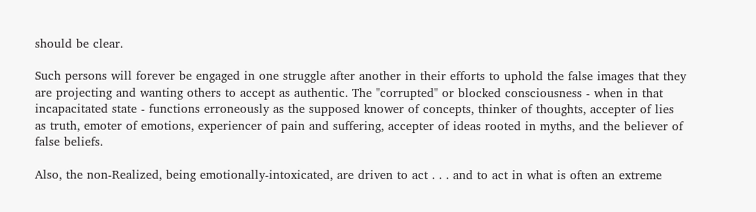should be clear.

Such persons will forever be engaged in one struggle after another in their efforts to uphold the false images that they are projecting and wanting others to accept as authentic. The "corrupted" or blocked consciousness - when in that incapacitated state - functions erroneously as the supposed knower of concepts, thinker of thoughts, accepter of lies as truth, emoter of emotions, experiencer of pain and suffering, accepter of ideas rooted in myths, and the believer of false beliefs.

Also, the non-Realized, being emotionally-intoxicated, are driven to act . . . and to act in what is often an extreme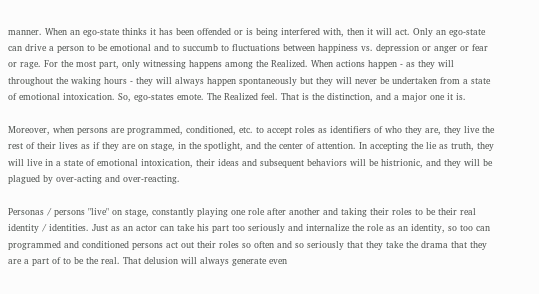manner. When an ego-state thinks it has been offended or is being interfered with, then it will act. Only an ego-state can drive a person to be emotional and to succumb to fluctuations between happiness vs. depression or anger or fear or rage. For the most part, only witnessing happens among the Realized. When actions happen - as they will throughout the waking hours - they will always happen spontaneously but they will never be undertaken from a state of emotional intoxication. So, ego-states emote. The Realized feel. That is the distinction, and a major one it is.

Moreover, when persons are programmed, conditioned, etc. to accept roles as identifiers of who they are, they live the rest of their lives as if they are on stage, in the spotlight, and the center of attention. In accepting the lie as truth, they will live in a state of emotional intoxication, their ideas and subsequent behaviors will be histrionic, and they will be plagued by over-acting and over-reacting.

Personas / persons "live" on stage, constantly playing one role after another and taking their roles to be their real identity / identities. Just as an actor can take his part too seriously and internalize the role as an identity, so too can programmed and conditioned persons act out their roles so often and so seriously that they take the drama that they are a part of to be the real. That delusion will always generate even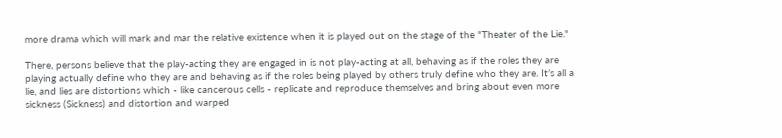more drama which will mark and mar the relative existence when it is played out on the stage of the "Theater of the Lie."

There, persons believe that the play-acting they are engaged in is not play-acting at all, behaving as if the roles they are playing actually define who they are and behaving as if the roles being played by others truly define who they are. It’s all a lie, and lies are distortions which - like cancerous cells - replicate and reproduce themselves and bring about even more sickness (Sickness) and distortion and warped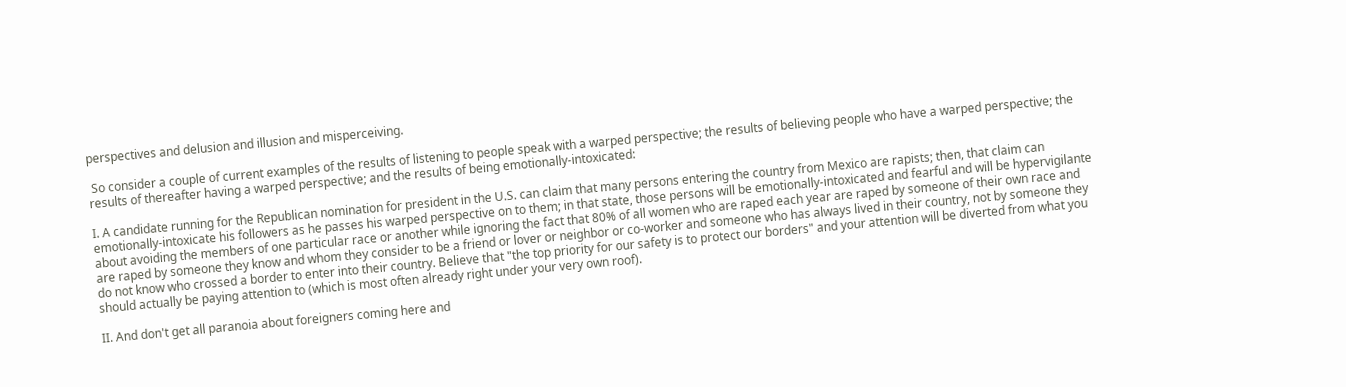perspectives and delusion and illusion and misperceiving.

 So consider a couple of current examples of the results of listening to people speak with a warped perspective; the results of believing people who have a warped perspective; the results of thereafter having a warped perspective; and the results of being emotionally-intoxicated:

I. A candidate running for the Republican nomination for president in the U.S. can claim that many persons entering the country from Mexico are rapists; then, that claim can emotionally-intoxicate his followers as he passes his warped perspective on to them; in that state, those persons will be emotionally-intoxicated and fearful and will be hypervigilante about avoiding the members of one particular race or another while ignoring the fact that 80% of all women who are raped each year are raped by someone of their own race and are raped by someone they know and whom they consider to be a friend or lover or neighbor or co-worker and someone who has always lived in their country, not by someone they do not know who crossed a border to enter into their country. Believe that "the top priority for our safety is to protect our borders" and your attention will be diverted from what you should actually be paying attention to (which is most often already right under your very own roof).

II. And don't get all paranoia about foreigners coming here and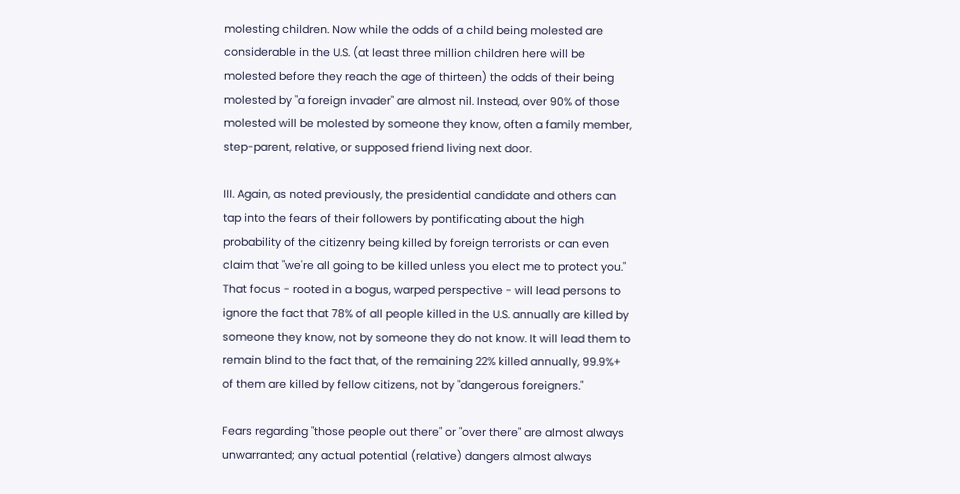molesting children. Now while the odds of a child being molested are considerable in the U.S. (at least three million children here will be molested before they reach the age of thirteen) the odds of their being molested by "a foreign invader" are almost nil. Instead, over 90% of those molested will be molested by someone they know, often a family member, step-parent, relative, or supposed friend living next door.

III. Again, as noted previously, the presidential candidate and others can tap into the fears of their followers by pontificating about the high probability of the citizenry being killed by foreign terrorists or can even claim that "we're all going to be killed unless you elect me to protect you." That focus - rooted in a bogus, warped perspective - will lead persons to ignore the fact that 78% of all people killed in the U.S. annually are killed by someone they know, not by someone they do not know. It will lead them to remain blind to the fact that, of the remaining 22% killed annually, 99.9%+ of them are killed by fellow citizens, not by "dangerous foreigners."

Fears regarding "those people out there" or "over there" are almost always unwarranted; any actual potential (relative) dangers almost always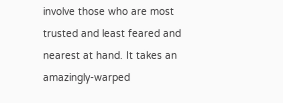involve those who are most trusted and least feared and nearest at hand. It takes an amazingly-warped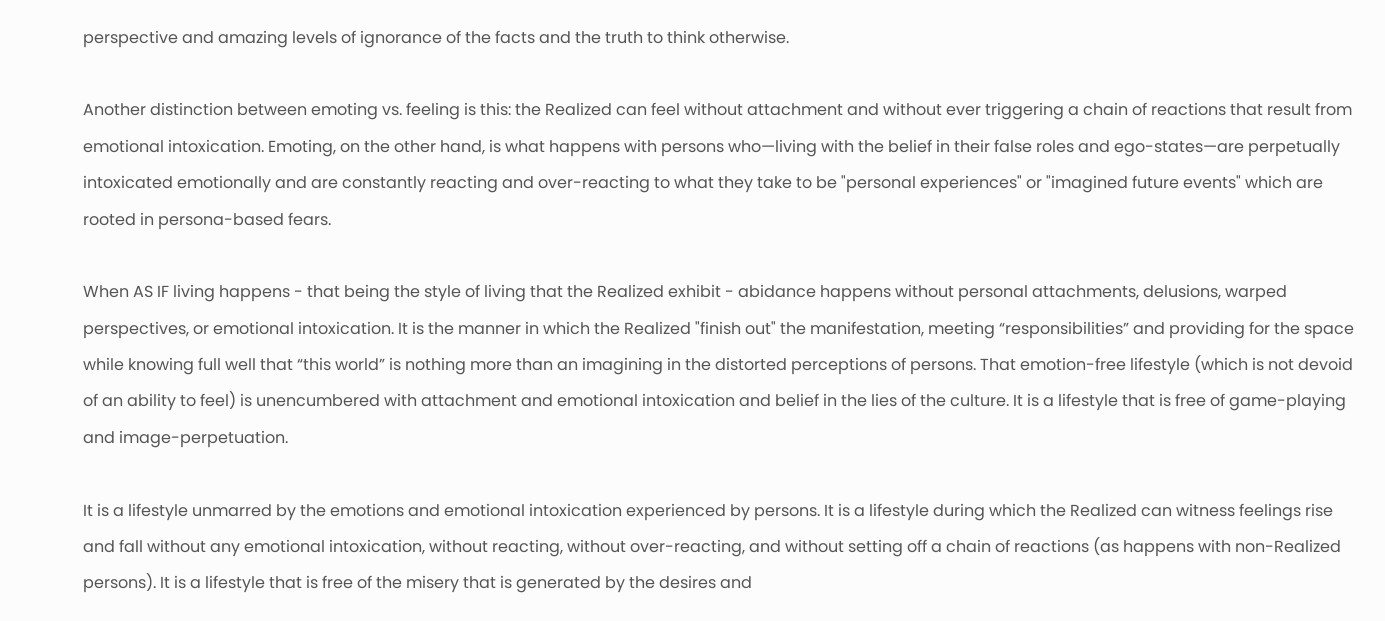perspective and amazing levels of ignorance of the facts and the truth to think otherwise.

Another distinction between emoting vs. feeling is this: the Realized can feel without attachment and without ever triggering a chain of reactions that result from emotional intoxication. Emoting, on the other hand, is what happens with persons who—living with the belief in their false roles and ego-states—are perpetually intoxicated emotionally and are constantly reacting and over-reacting to what they take to be "personal experiences" or "imagined future events" which are rooted in persona-based fears.

When AS IF living happens - that being the style of living that the Realized exhibit - abidance happens without personal attachments, delusions, warped perspectives, or emotional intoxication. It is the manner in which the Realized "finish out" the manifestation, meeting “responsibilities” and providing for the space while knowing full well that “this world” is nothing more than an imagining in the distorted perceptions of persons. That emotion-free lifestyle (which is not devoid of an ability to feel) is unencumbered with attachment and emotional intoxication and belief in the lies of the culture. It is a lifestyle that is free of game-playing and image-perpetuation.

It is a lifestyle unmarred by the emotions and emotional intoxication experienced by persons. It is a lifestyle during which the Realized can witness feelings rise and fall without any emotional intoxication, without reacting, without over-reacting, and without setting off a chain of reactions (as happens with non-Realized persons). It is a lifestyle that is free of the misery that is generated by the desires and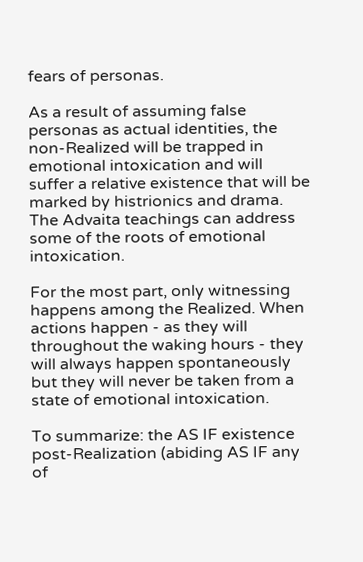fears of personas.

As a result of assuming false personas as actual identities, the non-Realized will be trapped in emotional intoxication and will suffer a relative existence that will be marked by histrionics and drama. The Advaita teachings can address some of the roots of emotional intoxication.

For the most part, only witnessing happens among the Realized. When actions happen - as they will throughout the waking hours - they will always happen spontaneously but they will never be taken from a state of emotional intoxication.

To summarize: the AS IF existence post-Realization (abiding AS IF any of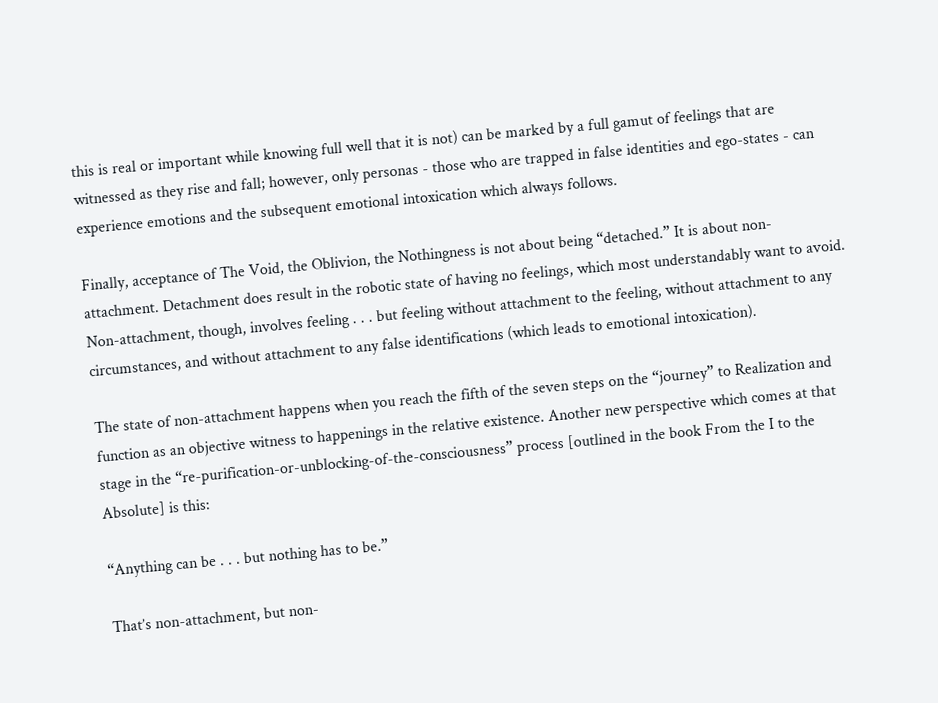this is real or important while knowing full well that it is not) can be marked by a full gamut of feelings that are witnessed as they rise and fall; however, only personas - those who are trapped in false identities and ego-states - can experience emotions and the subsequent emotional intoxication which always follows.

Finally, acceptance of The Void, the Oblivion, the Nothingness is not about being “detached.” It is about non-attachment. Detachment does result in the robotic state of having no feelings, which most understandably want to avoid. Non-attachment, though, involves feeling . . . but feeling without attachment to the feeling, without attachment to any circumstances, and without attachment to any false identifications (which leads to emotional intoxication).

The state of non-attachment happens when you reach the fifth of the seven steps on the “journey” to Realization and function as an objective witness to happenings in the relative existence. Another new perspective which comes at that stage in the “re-purification-or-unblocking-of-the-consciousness” process [outlined in the book From the I to the Absolute] is this:

“Anything can be . . . but nothing has to be.”

That’s non-attachment, but non-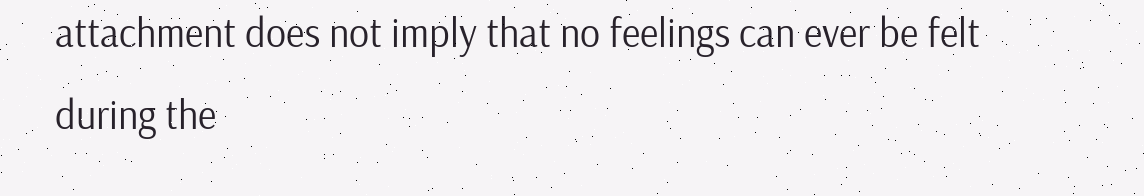attachment does not imply that no feelings can ever be felt during the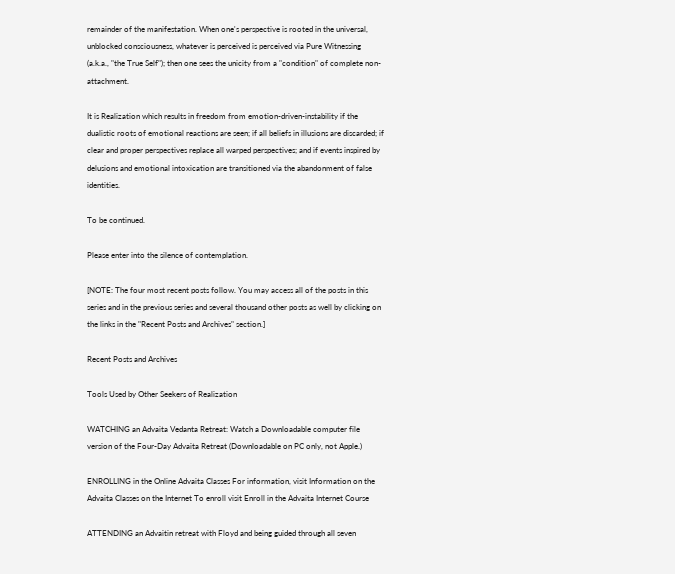remainder of the manifestation. When one's perspective is rooted in the universal, unblocked consciousness, whatever is perceived is perceived via Pure Witnessing (a.k.a., "the True Self"); then one sees the unicity from a "condition" of complete non-attachment.

It is Realization which results in freedom from emotion-driven-instability if the dualistic roots of emotional reactions are seen; if all beliefs in illusions are discarded; if clear and proper perspectives replace all warped perspectives; and if events inspired by delusions and emotional intoxication are transitioned via the abandonment of false identities.

To be continued.

Please enter into the silence of contemplation.

[NOTE: The four most recent posts follow. You may access all of the posts in this series and in the previous series and several thousand other posts as well by clicking on the links in the "Recent Posts and Archives" section.]

Recent Posts and Archives

Tools Used by Other Seekers of Realization

WATCHING an Advaita Vedanta Retreat: Watch a Downloadable computer file version of the Four-Day Advaita Retreat (Downloadable on PC only, not Apple.)

ENROLLING in the Online Advaita Classes For information, visit Information on the Advaita Classes on the Internet To enroll visit Enroll in the Advaita Internet Course

ATTENDING an Advaitin retreat with Floyd and being guided through all seven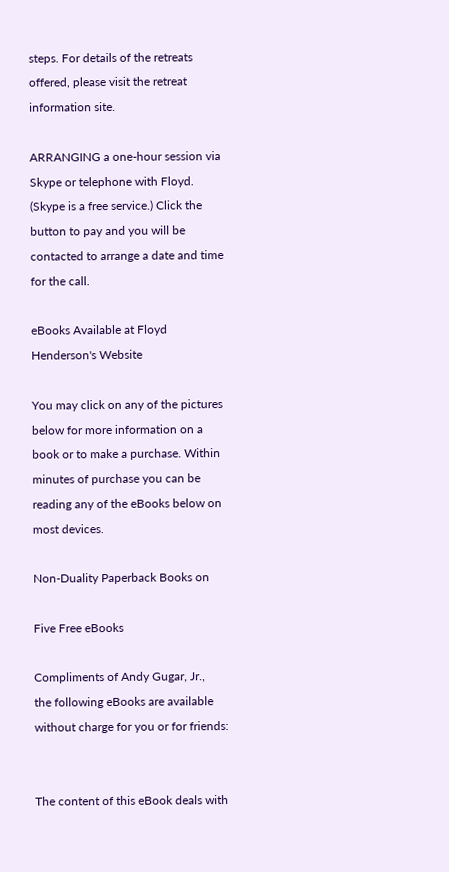steps. For details of the retreats offered, please visit the retreat information site.

ARRANGING a one-hour session via Skype or telephone with Floyd. (Skype is a free service.) Click the button to pay and you will be contacted to arrange a date and time for the call.

eBooks Available at Floyd Henderson's Website

You may click on any of the pictures below for more information on a book or to make a purchase. Within minutes of purchase you can be reading any of the eBooks below on most devices.

Non-Duality Paperback Books on

Five Free eBooks

Compliments of Andy Gugar, Jr.,
the following eBooks are available without charge for you or for friends:


The content of this eBook deals with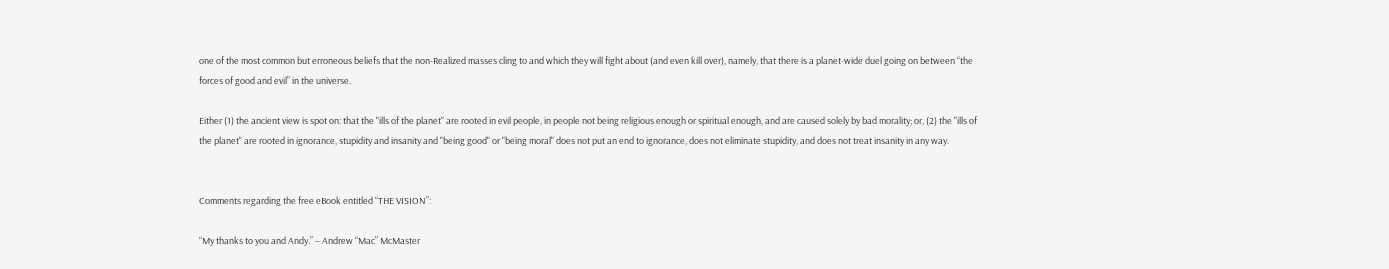one of the most common but erroneous beliefs that the non-Realized masses cling to and which they will fight about (and even kill over), namely, that there is a planet-wide duel going on between “the forces of good and evil” in the universe.

Either (1) the ancient view is spot on: that the "ills of the planet" are rooted in evil people, in people not being religious enough or spiritual enough, and are caused solely by bad morality; or, (2) the "ills of the planet" are rooted in ignorance, stupidity and insanity and "being good" or "being moral" does not put an end to ignorance, does not eliminate stupidity, and does not treat insanity in any way.


Comments regarding the free eBook entitled “THE VISION”:

“My thanks to you and Andy.” – Andrew “Mac” McMaster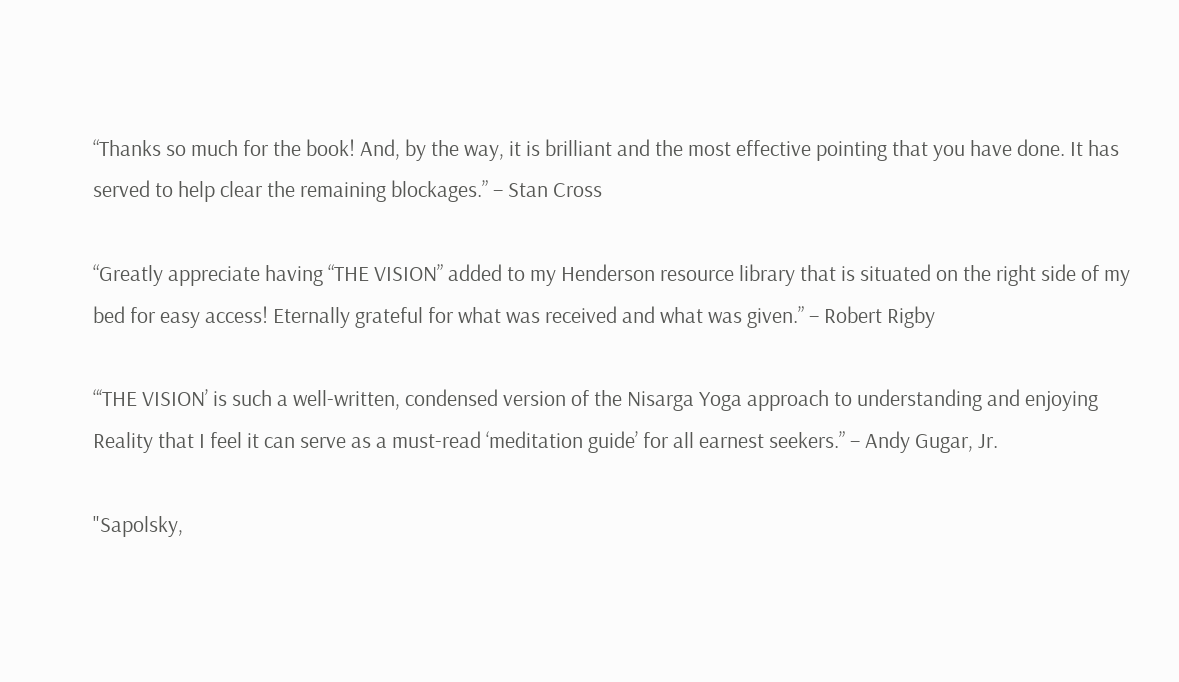“Thanks so much for the book! And, by the way, it is brilliant and the most effective pointing that you have done. It has served to help clear the remaining blockages.” – Stan Cross

“Greatly appreciate having “THE VISION” added to my Henderson resource library that is situated on the right side of my bed for easy access! Eternally grateful for what was received and what was given.” – Robert Rigby

“‘THE VISION’ is such a well-written, condensed version of the Nisarga Yoga approach to understanding and enjoying Reality that I feel it can serve as a must-read ‘meditation guide’ for all earnest seekers.” – Andy Gugar, Jr.

"Sapolsky,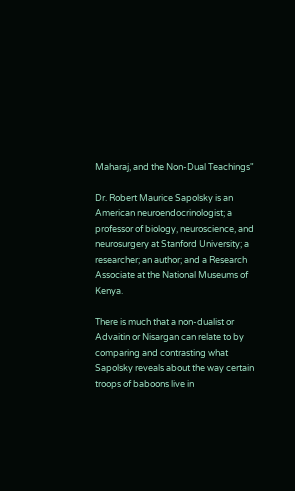Maharaj, and the Non-Dual Teachings"

Dr. Robert Maurice Sapolsky is an American neuroendocrinologist; a professor of biology, neuroscience, and neurosurgery at Stanford University; a researcher; an author; and a Research Associate at the National Museums of Kenya.

There is much that a non-dualist or Advaitin or Nisargan can relate to by comparing and contrasting what Sapolsky reveals about the way certain troops of baboons live in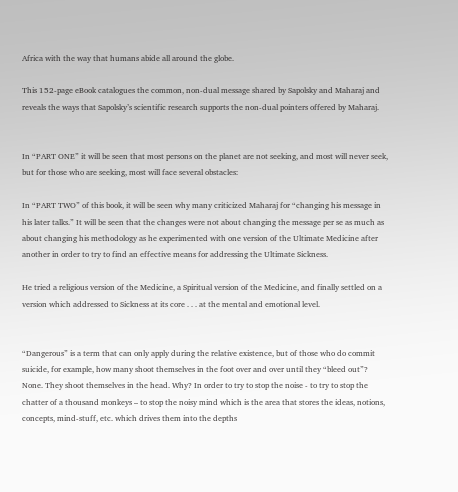Africa with the way that humans abide all around the globe.

This 152-page eBook catalogues the common, non-dual message shared by Sapolsky and Maharaj and reveals the ways that Sapolsky’s scientific research supports the non-dual pointers offered by Maharaj.


In “PART ONE” it will be seen that most persons on the planet are not seeking, and most will never seek, but for those who are seeking, most will face several obstacles:

In “PART TWO” of this book, it will be seen why many criticized Maharaj for “changing his message in his later talks.” It will be seen that the changes were not about changing the message per se as much as about changing his methodology as he experimented with one version of the Ultimate Medicine after another in order to try to find an effective means for addressing the Ultimate Sickness.

He tried a religious version of the Medicine, a Spiritual version of the Medicine, and finally settled on a version which addressed to Sickness at its core . . . at the mental and emotional level.


“Dangerous” is a term that can only apply during the relative existence, but of those who do commit suicide, for example, how many shoot themselves in the foot over and over until they “bleed out”? None. They shoot themselves in the head. Why? In order to try to stop the noise - to try to stop the chatter of a thousand monkeys – to stop the noisy mind which is the area that stores the ideas, notions, concepts, mind-stuff, etc. which drives them into the depths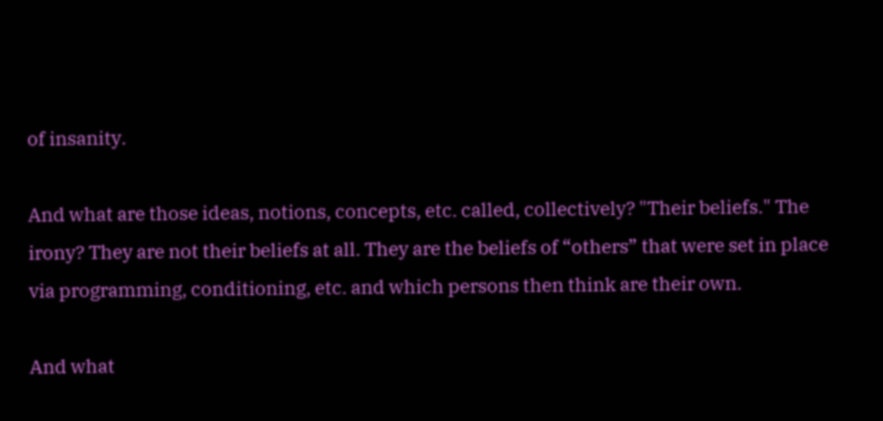of insanity.

And what are those ideas, notions, concepts, etc. called, collectively? "Their beliefs." The irony? They are not their beliefs at all. They are the beliefs of “others” that were set in place via programming, conditioning, etc. and which persons then think are their own.

And what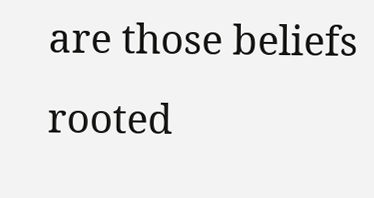are those beliefs rooted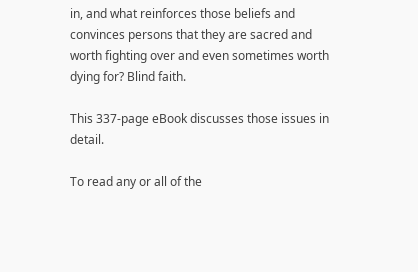in, and what reinforces those beliefs and convinces persons that they are sacred and worth fighting over and even sometimes worth dying for? Blind faith.

This 337-page eBook discusses those issues in detail.

To read any or all of the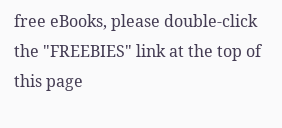free eBooks, please double-click the "FREEBIES" link at the top of this page